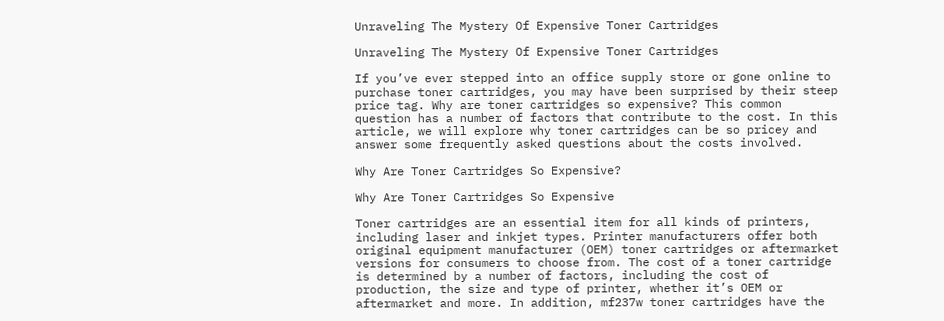Unraveling The Mystery Of Expensive Toner Cartridges

Unraveling The Mystery Of Expensive Toner Cartridges

If you’ve ever stepped into an office supply store or gone online to purchase toner cartridges, you may have been surprised by their steep price tag. Why are toner cartridges so expensive? This common question has a number of factors that contribute to the cost. In this article, we will explore why toner cartridges can be so pricey and answer some frequently asked questions about the costs involved.

Why Are Toner Cartridges So Expensive?

Why Are Toner Cartridges So Expensive

Toner cartridges are an essential item for all kinds of printers, including laser and inkjet types. Printer manufacturers offer both original equipment manufacturer (OEM) toner cartridges or aftermarket versions for consumers to choose from. The cost of a toner cartridge is determined by a number of factors, including the cost of production, the size and type of printer, whether it’s OEM or aftermarket and more. In addition, mf237w toner cartridges have the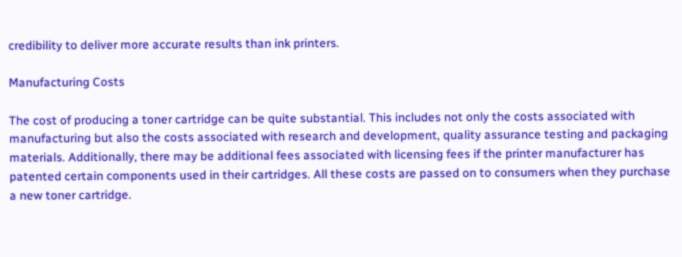credibility to deliver more accurate results than ink printers.

Manufacturing Costs

The cost of producing a toner cartridge can be quite substantial. This includes not only the costs associated with manufacturing but also the costs associated with research and development, quality assurance testing and packaging materials. Additionally, there may be additional fees associated with licensing fees if the printer manufacturer has patented certain components used in their cartridges. All these costs are passed on to consumers when they purchase a new toner cartridge.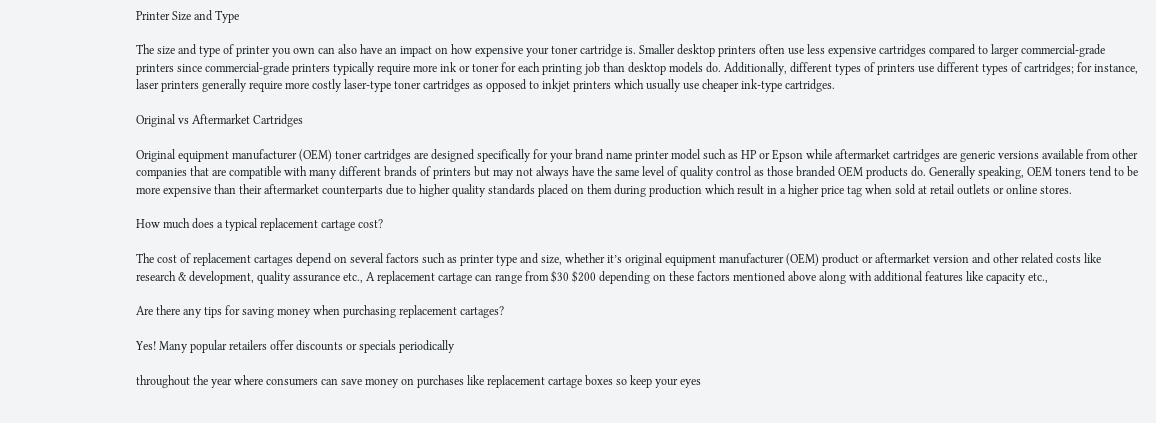Printer Size and Type

The size and type of printer you own can also have an impact on how expensive your toner cartridge is. Smaller desktop printers often use less expensive cartridges compared to larger commercial-grade printers since commercial-grade printers typically require more ink or toner for each printing job than desktop models do. Additionally, different types of printers use different types of cartridges; for instance, laser printers generally require more costly laser-type toner cartridges as opposed to inkjet printers which usually use cheaper ink-type cartridges.

Original vs Aftermarket Cartridges

Original equipment manufacturer (OEM) toner cartridges are designed specifically for your brand name printer model such as HP or Epson while aftermarket cartridges are generic versions available from other companies that are compatible with many different brands of printers but may not always have the same level of quality control as those branded OEM products do. Generally speaking, OEM toners tend to be more expensive than their aftermarket counterparts due to higher quality standards placed on them during production which result in a higher price tag when sold at retail outlets or online stores.

How much does a typical replacement cartage cost?

The cost of replacement cartages depend on several factors such as printer type and size, whether it’s original equipment manufacturer (OEM) product or aftermarket version and other related costs like research & development, quality assurance etc., A replacement cartage can range from $30 $200 depending on these factors mentioned above along with additional features like capacity etc.,

Are there any tips for saving money when purchasing replacement cartages?

Yes! Many popular retailers offer discounts or specials periodically

throughout the year where consumers can save money on purchases like replacement cartage boxes so keep your eyes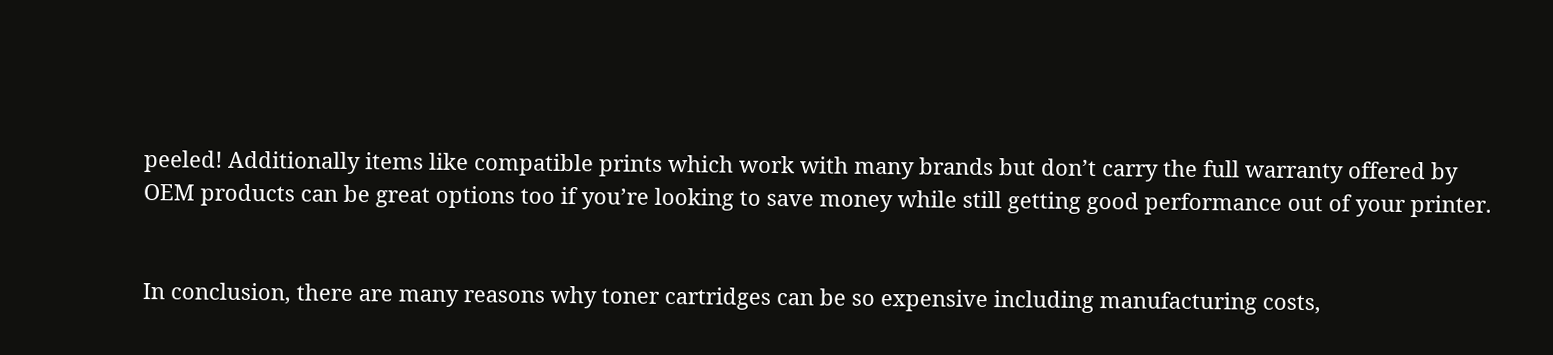peeled! Additionally items like compatible prints which work with many brands but don’t carry the full warranty offered by OEM products can be great options too if you’re looking to save money while still getting good performance out of your printer.


In conclusion, there are many reasons why toner cartridges can be so expensive including manufacturing costs,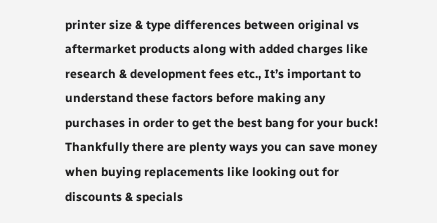printer size & type differences between original vs aftermarket products along with added charges like research & development fees etc., It’s important to understand these factors before making any purchases in order to get the best bang for your buck! Thankfully there are plenty ways you can save money when buying replacements like looking out for discounts & specials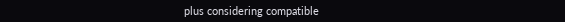plus considering compatible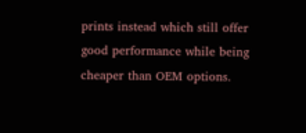prints instead which still offer good performance while being cheaper than OEM options.